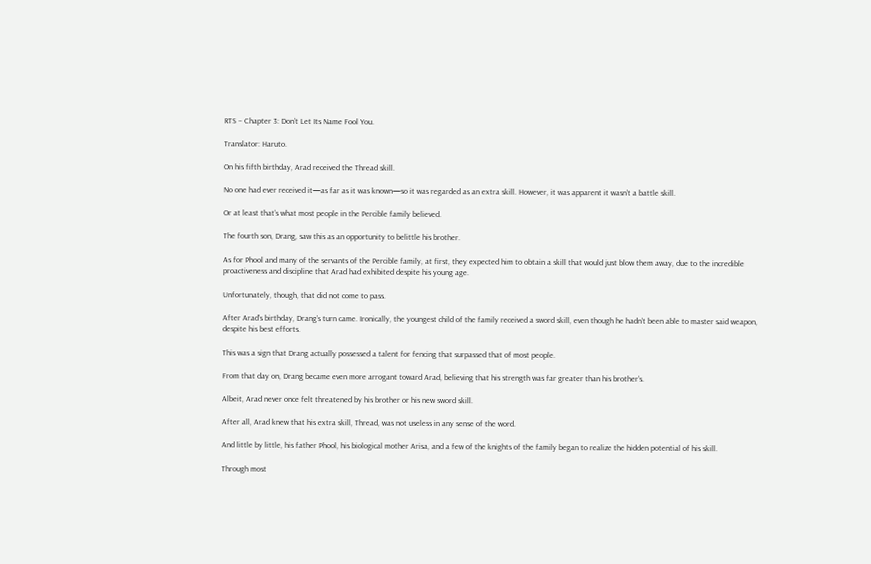RTS – Chapter 3: Don’t Let Its Name Fool You.

Translator: Haruto.

On his fifth birthday, Arad received the Thread skill.

No one had ever received it—as far as it was known—so it was regarded as an extra skill. However, it was apparent it wasn’t a battle skill.

Or at least that’s what most people in the Percible family believed.

The fourth son, Drang, saw this as an opportunity to belittle his brother.

As for Phool and many of the servants of the Percible family, at first, they expected him to obtain a skill that would just blow them away, due to the incredible proactiveness and discipline that Arad had exhibited despite his young age.

Unfortunately, though, that did not come to pass.

After Arad’s birthday, Drang’s turn came. Ironically, the youngest child of the family received a sword skill, even though he hadn’t been able to master said weapon, despite his best efforts.

This was a sign that Drang actually possessed a talent for fencing that surpassed that of most people.

From that day on, Drang became even more arrogant toward Arad, believing that his strength was far greater than his brother’s.

Albeit, Arad never once felt threatened by his brother or his new sword skill.

After all, Arad knew that his extra skill, Thread, was not useless in any sense of the word.

And little by little, his father Phool, his biological mother Arisa, and a few of the knights of the family began to realize the hidden potential of his skill.

Through most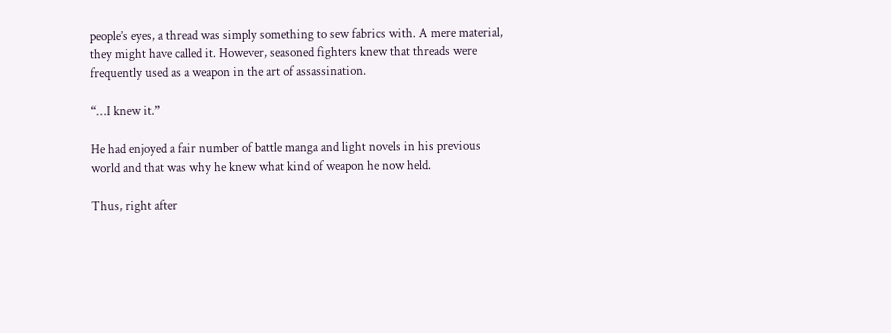people’s eyes, a thread was simply something to sew fabrics with. A mere material, they might have called it. However, seasoned fighters knew that threads were frequently used as a weapon in the art of assassination.

“…I knew it.”

He had enjoyed a fair number of battle manga and light novels in his previous world and that was why he knew what kind of weapon he now held.

Thus, right after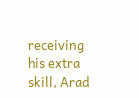receiving his extra skill, Arad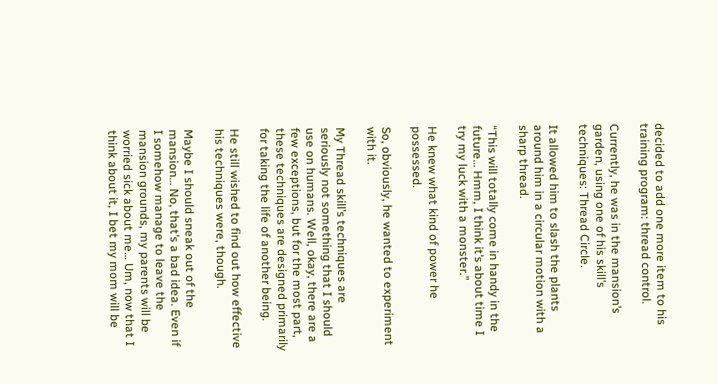decided to add one more item to his training program: thread control.

Currently, he was in the mansion’s garden, using one of his skill’s techniques: Thread Circle.

It allowed him to slash the plants around him in a circular motion with a sharp thread.

“This will totally come in handy in the future… Hmm, I think it’s about time I try my luck with a monster.”

He knew what kind of power he possessed.

So, obviously, he wanted to experiment with it.

My Thread skill’s techniques are seriously not something that I should use on humans. Well, okay, there are a few exceptions, but for the most part, these techniques are designed primarily for taking the life of another being.

He still wished to find out how effective his techniques were, though.

Maybe I should sneak out of the mansion… No, that’s a bad idea. Even if I somehow manage to leave the mansion grounds, my parents will be worried sick about me… Um, now that I think about it, I bet my mom will be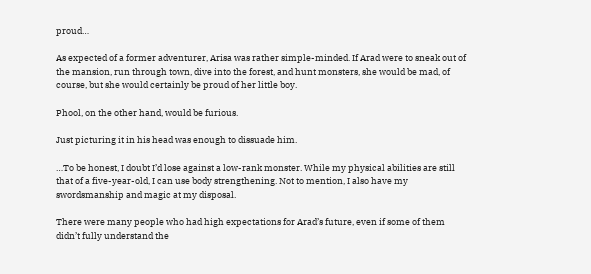proud…

As expected of a former adventurer, Arisa was rather simple-minded. If Arad were to sneak out of the mansion, run through town, dive into the forest, and hunt monsters, she would be mad, of course, but she would certainly be proud of her little boy.

Phool, on the other hand, would be furious.

Just picturing it in his head was enough to dissuade him.

…To be honest, I doubt I’d lose against a low-rank monster. While my physical abilities are still that of a five-year-old, I can use body strengthening. Not to mention, I also have my swordsmanship and magic at my disposal.

There were many people who had high expectations for Arad’s future, even if some of them didn’t fully understand the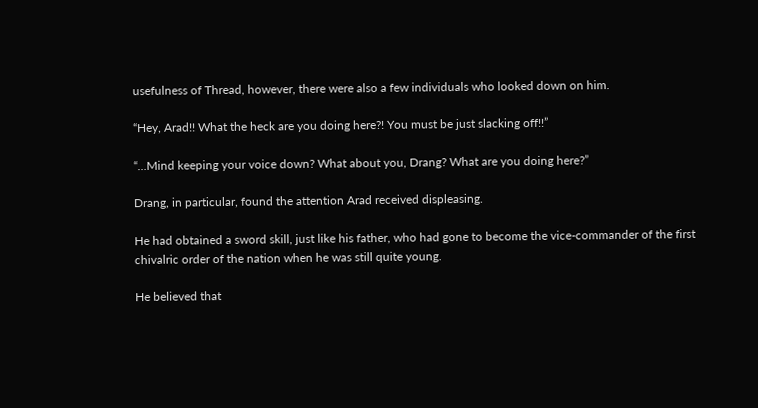usefulness of Thread, however, there were also a few individuals who looked down on him.

“Hey, Arad!! What the heck are you doing here?! You must be just slacking off!!”

“…Mind keeping your voice down? What about you, Drang? What are you doing here?”

Drang, in particular, found the attention Arad received displeasing.

He had obtained a sword skill, just like his father, who had gone to become the vice-commander of the first chivalric order of the nation when he was still quite young.

He believed that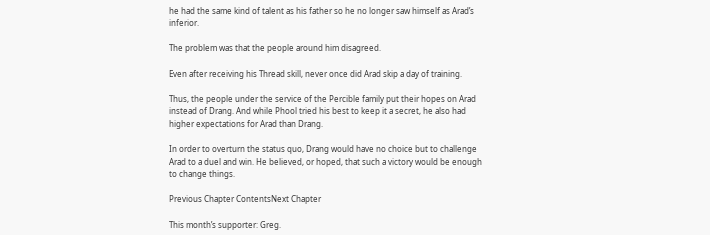he had the same kind of talent as his father so he no longer saw himself as Arad’s inferior.

The problem was that the people around him disagreed.

Even after receiving his Thread skill, never once did Arad skip a day of training.

Thus, the people under the service of the Percible family put their hopes on Arad instead of Drang. And while Phool tried his best to keep it a secret, he also had higher expectations for Arad than Drang.

In order to overturn the status quo, Drang would have no choice but to challenge Arad to a duel and win. He believed, or hoped, that such a victory would be enough to change things.

Previous Chapter ContentsNext Chapter

This month’s supporter: Greg.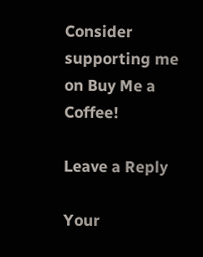Consider supporting me on Buy Me a Coffee!

Leave a Reply

Your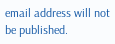email address will not be published.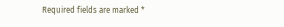Required fields are marked *